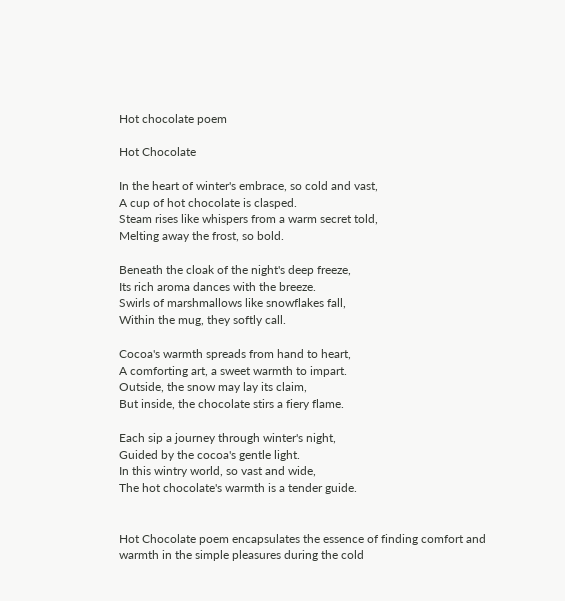Hot chocolate poem

Hot Chocolate

In the heart of winter's embrace, so cold and vast,
A cup of hot chocolate is clasped.
Steam rises like whispers from a warm secret told,
Melting away the frost, so bold.

Beneath the cloak of the night's deep freeze,
Its rich aroma dances with the breeze.
Swirls of marshmallows like snowflakes fall,
Within the mug, they softly call.

Cocoa's warmth spreads from hand to heart,
A comforting art, a sweet warmth to impart.
Outside, the snow may lay its claim,
But inside, the chocolate stirs a fiery flame.

Each sip a journey through winter's night,
Guided by the cocoa's gentle light.
In this wintry world, so vast and wide,
The hot chocolate's warmth is a tender guide.


Hot Chocolate poem encapsulates the essence of finding comfort and warmth in the simple pleasures during the cold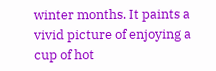winter months. It paints a vivid picture of enjoying a cup of hot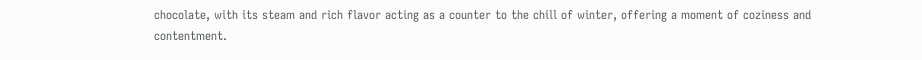chocolate, with its steam and rich flavor acting as a counter to the chill of winter, offering a moment of coziness and contentment.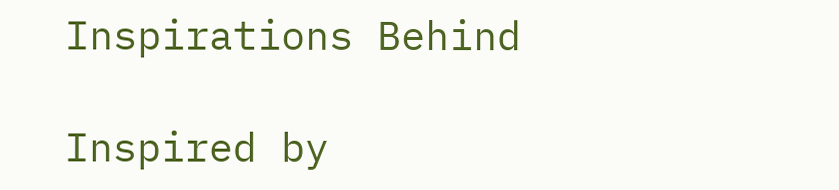Inspirations Behind

Inspired by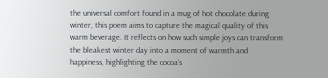the universal comfort found in a mug of hot chocolate during winter, this poem aims to capture the magical quality of this warm beverage. It reflects on how such simple joys can transform the bleakest winter day into a moment of warmth and happiness, highlighting the cocoa’s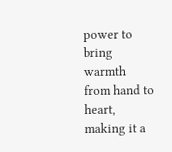power to bring warmth from hand to heart, making it a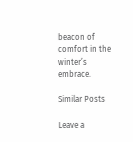beacon of comfort in the winter’s embrace.

Similar Posts

Leave a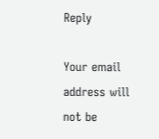Reply

Your email address will not be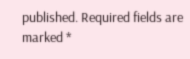published. Required fields are marked *